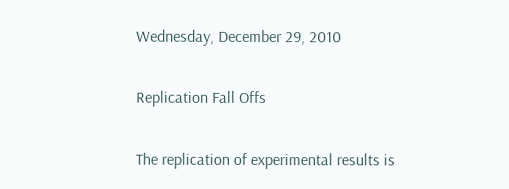Wednesday, December 29, 2010

Replication Fall Offs

The replication of experimental results is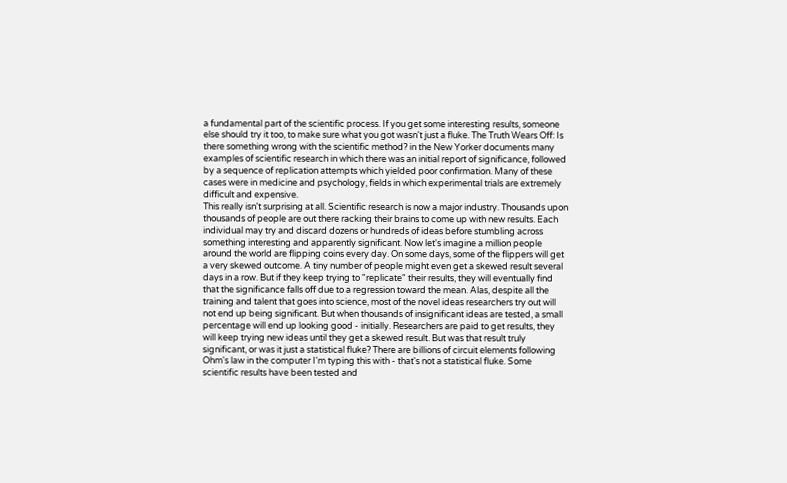a fundamental part of the scientific process. If you get some interesting results, someone else should try it too, to make sure what you got wasn't just a fluke. The Truth Wears Off: Is there something wrong with the scientific method? in the New Yorker documents many examples of scientific research in which there was an initial report of significance, followed by a sequence of replication attempts which yielded poor confirmation. Many of these cases were in medicine and psychology, fields in which experimental trials are extremely difficult and expensive.
This really isn't surprising at all. Scientific research is now a major industry. Thousands upon thousands of people are out there racking their brains to come up with new results. Each individual may try and discard dozens or hundreds of ideas before stumbling across something interesting and apparently significant. Now let's imagine a million people around the world are flipping coins every day. On some days, some of the flippers will get a very skewed outcome. A tiny number of people might even get a skewed result several days in a row. But if they keep trying to "replicate" their results, they will eventually find that the significance falls off due to a regression toward the mean. Alas, despite all the training and talent that goes into science, most of the novel ideas researchers try out will not end up being significant. But when thousands of insignificant ideas are tested, a small percentage will end up looking good - initially. Researchers are paid to get results, they will keep trying new ideas until they get a skewed result. But was that result truly significant, or was it just a statistical fluke? There are billions of circuit elements following Ohm's law in the computer I'm typing this with - that's not a statistical fluke. Some scientific results have been tested and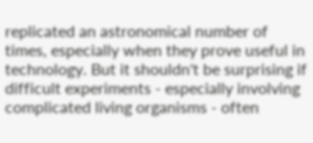replicated an astronomical number of times, especially when they prove useful in technology. But it shouldn't be surprising if difficult experiments - especially involving complicated living organisms - often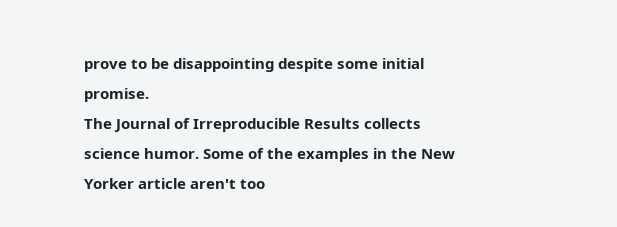prove to be disappointing despite some initial promise.
The Journal of Irreproducible Results collects science humor. Some of the examples in the New Yorker article aren't too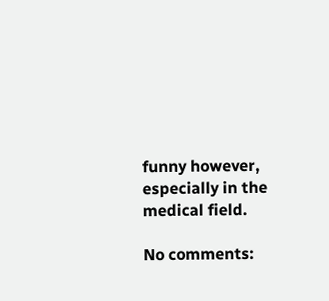funny however, especially in the medical field.

No comments: